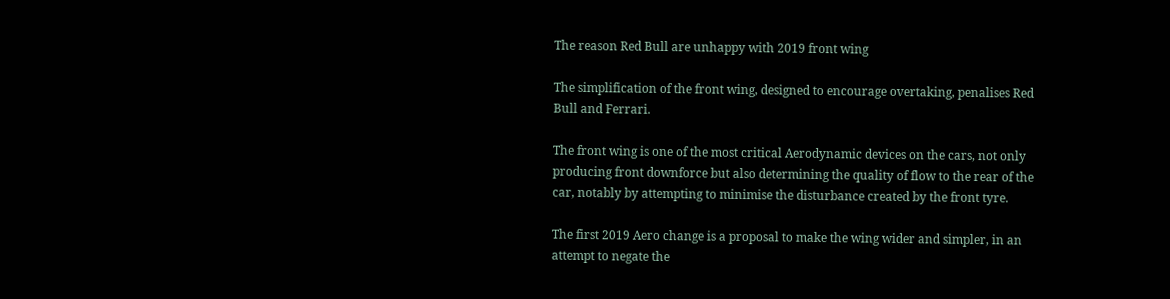The reason Red Bull are unhappy with 2019 front wing

The simplification of the front wing, designed to encourage overtaking, penalises Red Bull and Ferrari.

The front wing is one of the most critical Aerodynamic devices on the cars, not only producing front downforce but also determining the quality of flow to the rear of the car, notably by attempting to minimise the disturbance created by the front tyre.

The first 2019 Aero change is a proposal to make the wing wider and simpler, in an attempt to negate the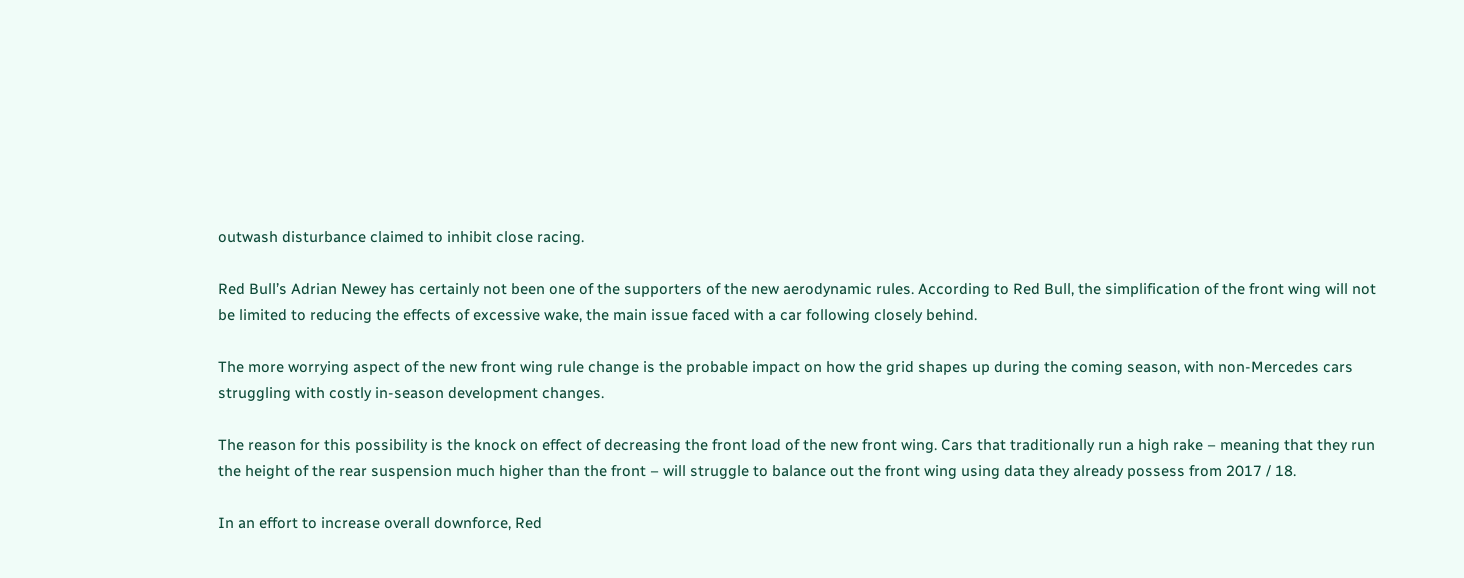outwash disturbance claimed to inhibit close racing.

Red Bull’s Adrian Newey has certainly not been one of the supporters of the new aerodynamic rules. According to Red Bull, the simplification of the front wing will not be limited to reducing the effects of excessive wake, the main issue faced with a car following closely behind.

The more worrying aspect of the new front wing rule change is the probable impact on how the grid shapes up during the coming season, with non-Mercedes cars struggling with costly in-season development changes.

The reason for this possibility is the knock on effect of decreasing the front load of the new front wing. Cars that traditionally run a high rake – meaning that they run the height of the rear suspension much higher than the front – will struggle to balance out the front wing using data they already possess from 2017 / 18.

In an effort to increase overall downforce, Red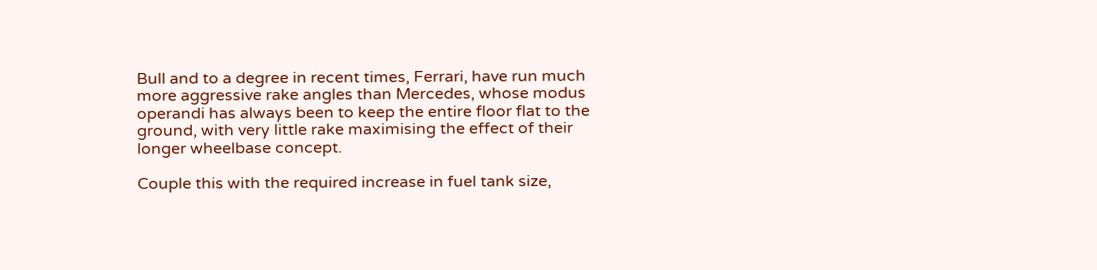Bull and to a degree in recent times, Ferrari, have run much more aggressive rake angles than Mercedes, whose modus operandi has always been to keep the entire floor flat to the ground, with very little rake maximising the effect of their longer wheelbase concept.

Couple this with the required increase in fuel tank size,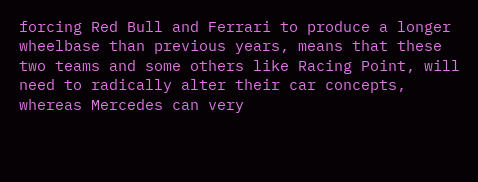forcing Red Bull and Ferrari to produce a longer wheelbase than previous years, means that these two teams and some others like Racing Point, will need to radically alter their car concepts, whereas Mercedes can very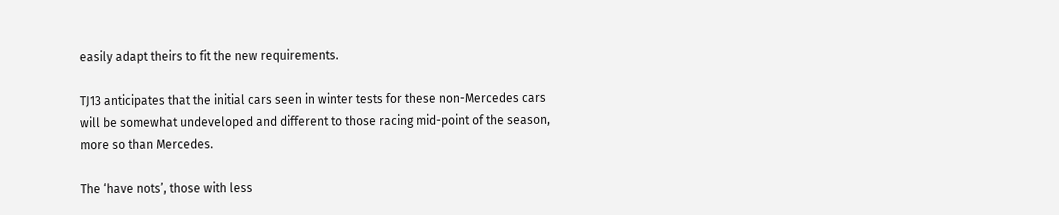easily adapt theirs to fit the new requirements.

TJ13 anticipates that the initial cars seen in winter tests for these non-Mercedes cars will be somewhat undeveloped and different to those racing mid-point of the season, more so than Mercedes.

The ‘have nots’, those with less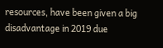resources, have been given a big disadvantage in 2019 due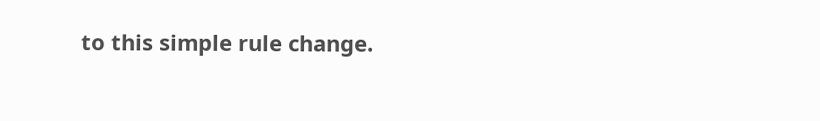to this simple rule change.